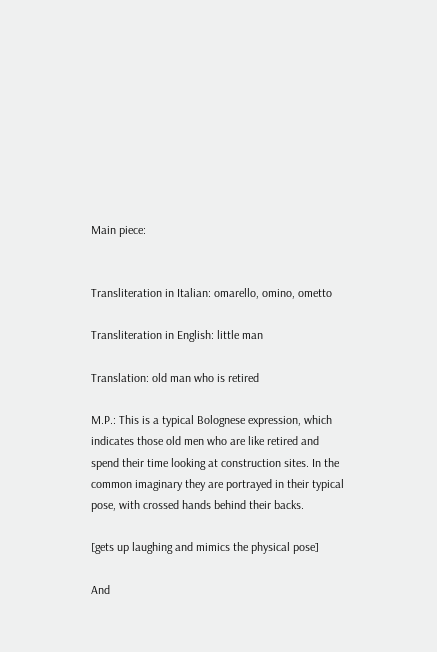Main piece:


Transliteration in Italian: omarello, omino, ometto

Transliteration in English: little man

Translation: old man who is retired

M.P.: This is a typical Bolognese expression, which indicates those old men who are like retired and spend their time looking at construction sites. In the common imaginary they are portrayed in their typical pose, with crossed hands behind their backs.

[gets up laughing and mimics the physical pose]

And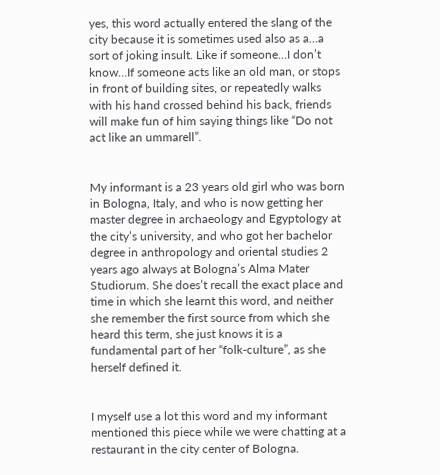yes, this word actually entered the slang of the city because it is sometimes used also as a…a sort of joking insult. Like if someone…I don’t know…If someone acts like an old man, or stops in front of building sites, or repeatedly walks with his hand crossed behind his back, friends will make fun of him saying things like “Do not act like an ummarell”.


My informant is a 23 years old girl who was born in Bologna, Italy, and who is now getting her master degree in archaeology and Egyptology at the city’s university, and who got her bachelor degree in anthropology and oriental studies 2 years ago always at Bologna’s Alma Mater Studiorum. She does’t recall the exact place and time in which she learnt this word, and neither she remember the first source from which she heard this term, she just knows it is a fundamental part of her “folk-culture”, as she herself defined it.


I myself use a lot this word and my informant mentioned this piece while we were chatting at a restaurant in the city center of Bologna.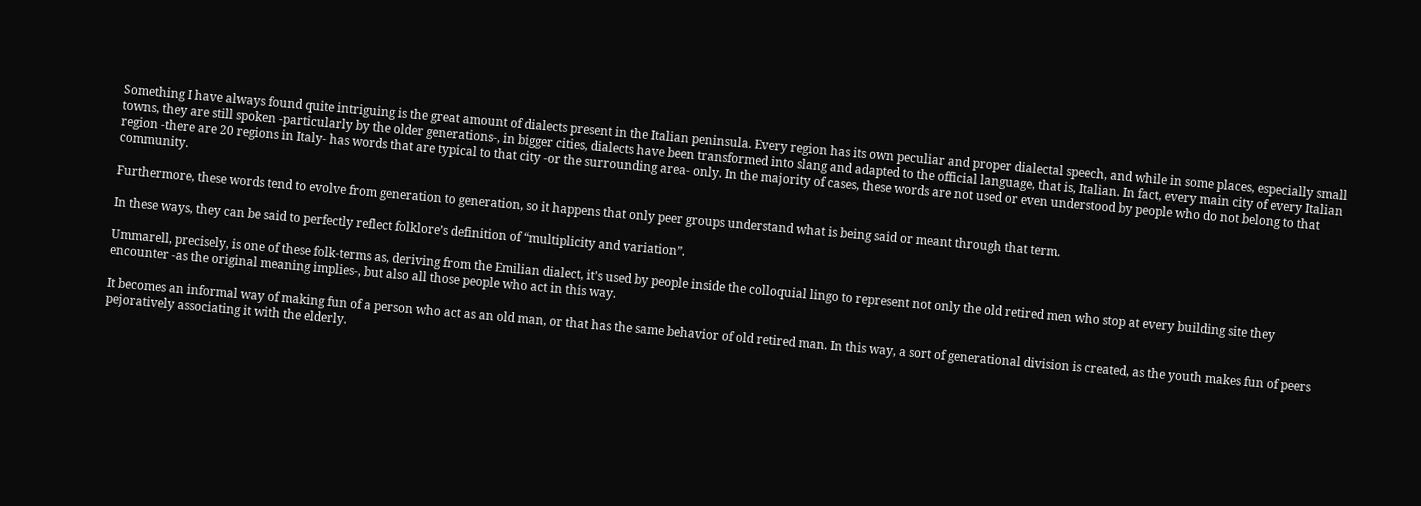Something I have always found quite intriguing is the great amount of dialects present in the Italian peninsula. Every region has its own peculiar and proper dialectal speech, and while in some places, especially small towns, they are still spoken -particularly by the older generations-, in bigger cities, dialects have been transformed into slang and adapted to the official language, that is, Italian. In fact, every main city of every Italian region -there are 20 regions in Italy- has words that are typical to that city -or the surrounding area- only. In the majority of cases, these words are not used or even understood by people who do not belong to that community.

Furthermore, these words tend to evolve from generation to generation, so it happens that only peer groups understand what is being said or meant through that term.

In these ways, they can be said to perfectly reflect folklore’s definition of “multiplicity and variation”.

Ummarell, precisely, is one of these folk-terms as, deriving from the Emilian dialect, it’s used by people inside the colloquial lingo to represent not only the old retired men who stop at every building site they encounter -as the original meaning implies-, but also all those people who act in this way.

It becomes an informal way of making fun of a person who act as an old man, or that has the same behavior of old retired man. In this way, a sort of generational division is created, as the youth makes fun of peers pejoratively associating it with the elderly.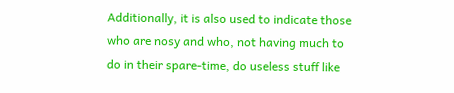Additionally, it is also used to indicate those who are nosy and who, not having much to do in their spare-time, do useless stuff like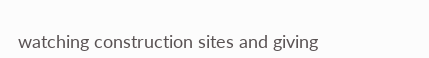watching construction sites and giving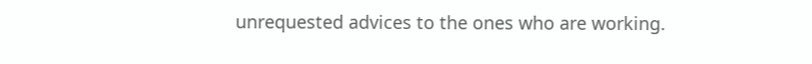unrequested advices to the ones who are working.